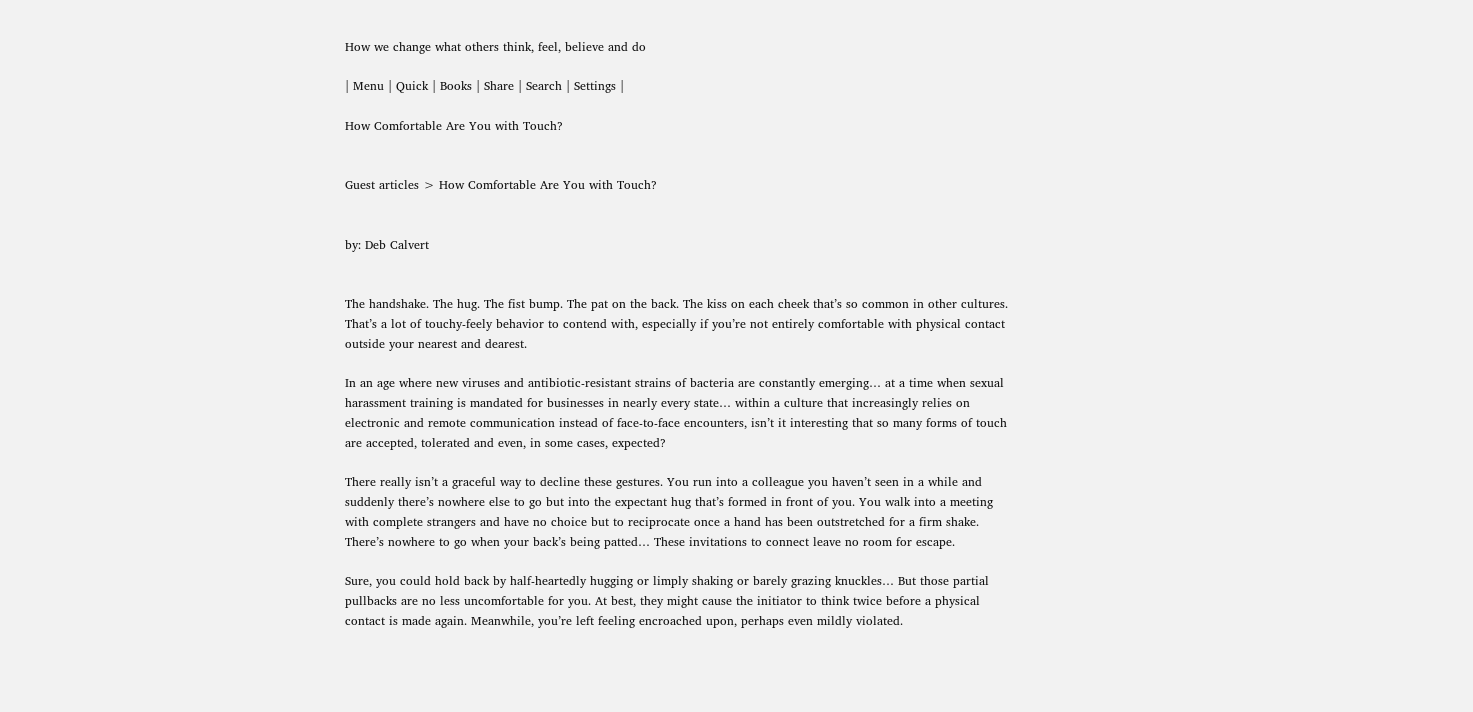How we change what others think, feel, believe and do

| Menu | Quick | Books | Share | Search | Settings |

How Comfortable Are You with Touch?


Guest articles > How Comfortable Are You with Touch?


by: Deb Calvert


The handshake. The hug. The fist bump. The pat on the back. The kiss on each cheek that’s so common in other cultures. That’s a lot of touchy-feely behavior to contend with, especially if you’re not entirely comfortable with physical contact outside your nearest and dearest.

In an age where new viruses and antibiotic-resistant strains of bacteria are constantly emerging… at a time when sexual harassment training is mandated for businesses in nearly every state… within a culture that increasingly relies on electronic and remote communication instead of face-to-face encounters, isn’t it interesting that so many forms of touch are accepted, tolerated and even, in some cases, expected?

There really isn’t a graceful way to decline these gestures. You run into a colleague you haven’t seen in a while and suddenly there’s nowhere else to go but into the expectant hug that’s formed in front of you. You walk into a meeting with complete strangers and have no choice but to reciprocate once a hand has been outstretched for a firm shake. There’s nowhere to go when your back’s being patted… These invitations to connect leave no room for escape.

Sure, you could hold back by half-heartedly hugging or limply shaking or barely grazing knuckles… But those partial pullbacks are no less uncomfortable for you. At best, they might cause the initiator to think twice before a physical contact is made again. Meanwhile, you’re left feeling encroached upon, perhaps even mildly violated.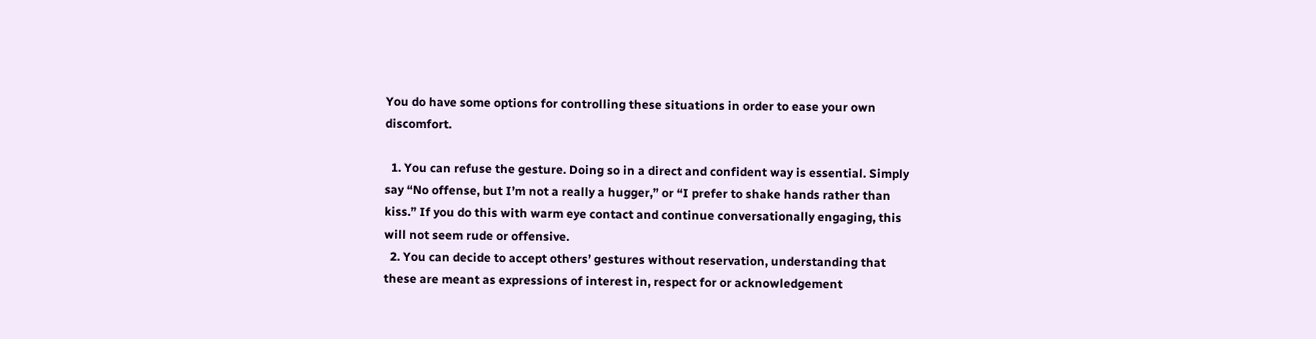You do have some options for controlling these situations in order to ease your own discomfort.

  1. You can refuse the gesture. Doing so in a direct and confident way is essential. Simply say “No offense, but I’m not a really a hugger,” or “I prefer to shake hands rather than kiss.” If you do this with warm eye contact and continue conversationally engaging, this will not seem rude or offensive.
  2. You can decide to accept others’ gestures without reservation, understanding that these are meant as expressions of interest in, respect for or acknowledgement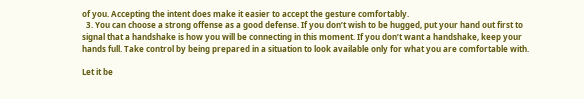of you. Accepting the intent does make it easier to accept the gesture comfortably.
  3. You can choose a strong offense as a good defense. If you don’t wish to be hugged, put your hand out first to signal that a handshake is how you will be connecting in this moment. If you don’t want a handshake, keep your hands full. Take control by being prepared in a situation to look available only for what you are comfortable with.

Let it be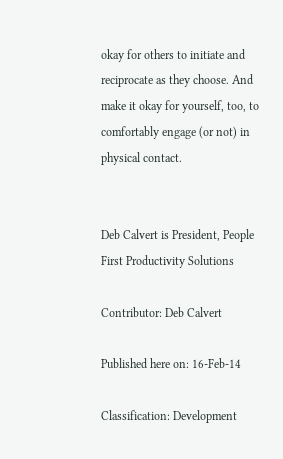okay for others to initiate and reciprocate as they choose. And make it okay for yourself, too, to comfortably engage (or not) in physical contact.


Deb Calvert is President, People First Productivity Solutions

Contributor: Deb Calvert

Published here on: 16-Feb-14

Classification: Development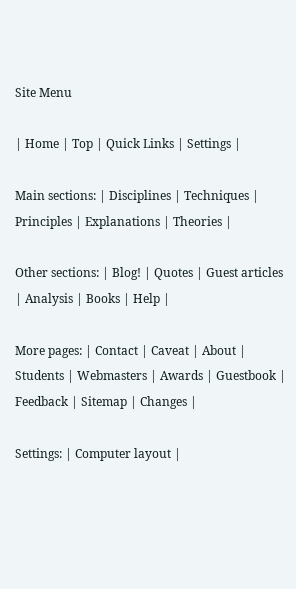Site Menu

| Home | Top | Quick Links | Settings |

Main sections: | Disciplines | Techniques | Principles | Explanations | Theories |

Other sections: | Blog! | Quotes | Guest articles | Analysis | Books | Help |

More pages: | Contact | Caveat | About | Students | Webmasters | Awards | Guestbook | Feedback | Sitemap | Changes |

Settings: | Computer layout |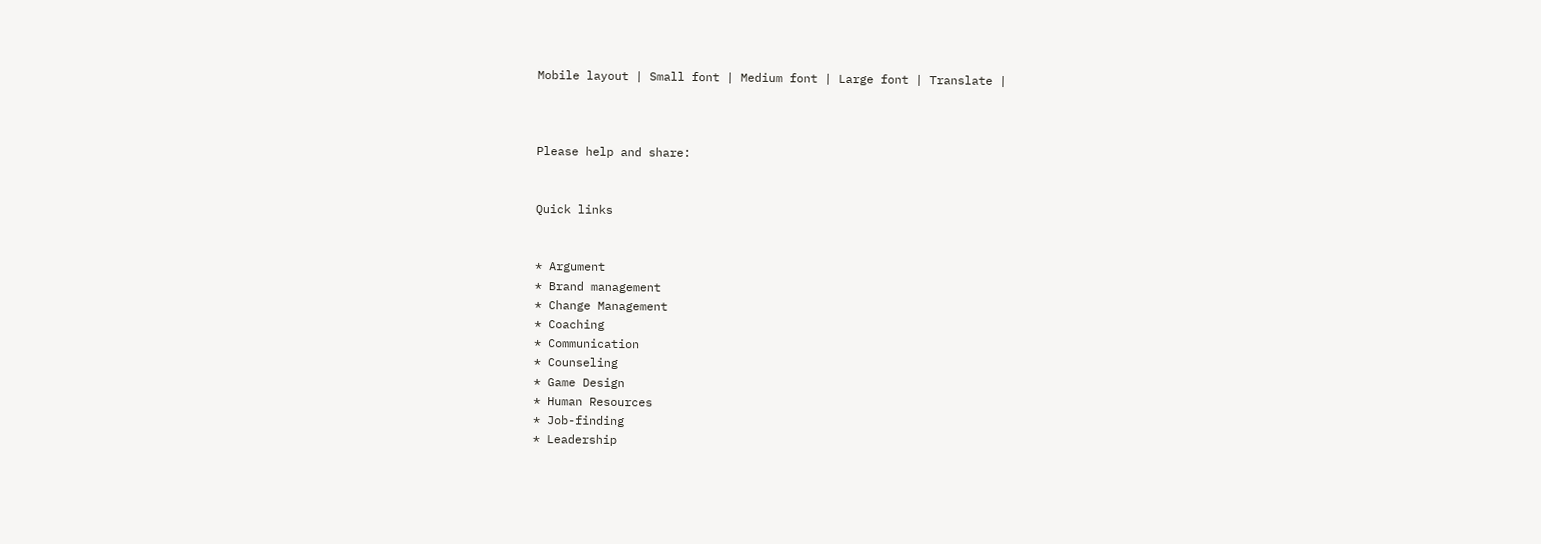Mobile layout | Small font | Medium font | Large font | Translate |



Please help and share:


Quick links


* Argument
* Brand management
* Change Management
* Coaching
* Communication
* Counseling
* Game Design
* Human Resources
* Job-finding
* Leadership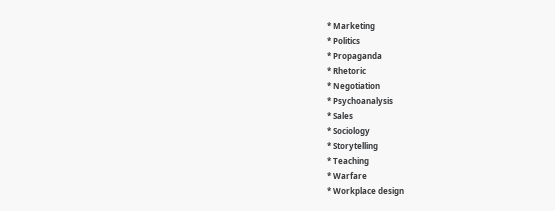* Marketing
* Politics
* Propaganda
* Rhetoric
* Negotiation
* Psychoanalysis
* Sales
* Sociology
* Storytelling
* Teaching
* Warfare
* Workplace design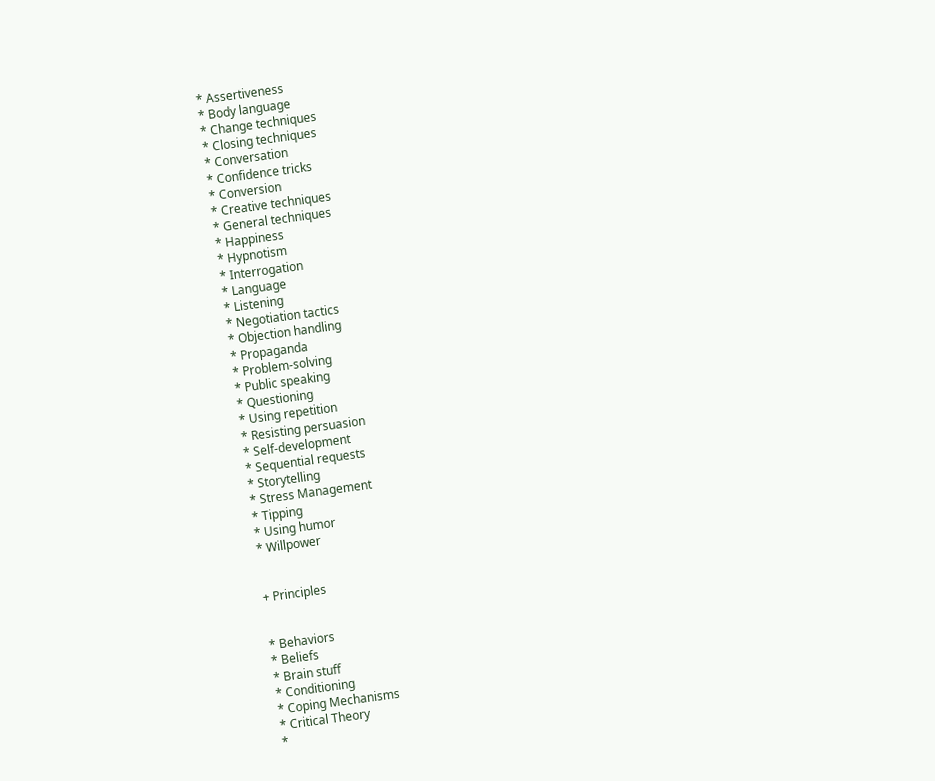* Assertiveness
* Body language
* Change techniques
* Closing techniques
* Conversation
* Confidence tricks
* Conversion
* Creative techniques
* General techniques
* Happiness
* Hypnotism
* Interrogation
* Language
* Listening
* Negotiation tactics
* Objection handling
* Propaganda
* Problem-solving
* Public speaking
* Questioning
* Using repetition
* Resisting persuasion
* Self-development
* Sequential requests
* Storytelling
* Stress Management
* Tipping
* Using humor
* Willpower


+ Principles


* Behaviors
* Beliefs
* Brain stuff
* Conditioning
* Coping Mechanisms
* Critical Theory
*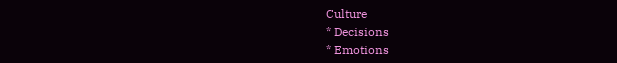Culture
* Decisions
* Emotions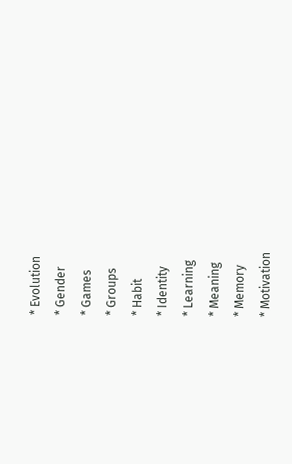* Evolution
* Gender
* Games
* Groups
* Habit
* Identity
* Learning
* Meaning
* Memory
* Motivation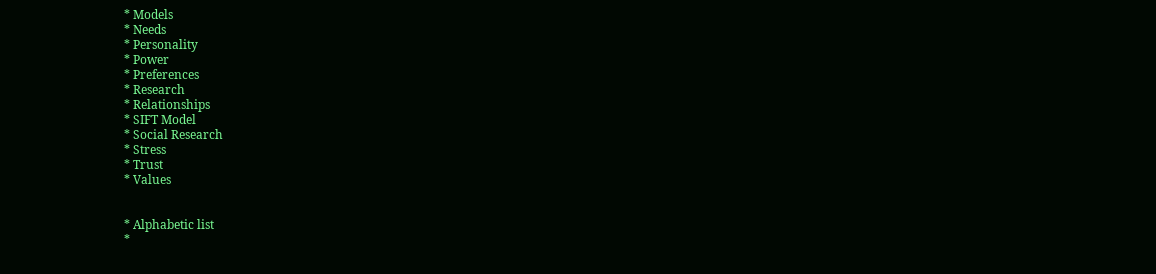* Models
* Needs
* Personality
* Power
* Preferences
* Research
* Relationships
* SIFT Model
* Social Research
* Stress
* Trust
* Values


* Alphabetic list
*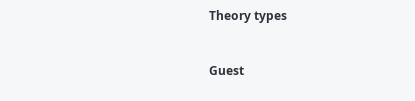Theory types


Guest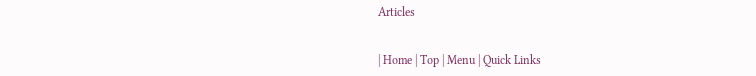Articles


| Home | Top | Menu | Quick Links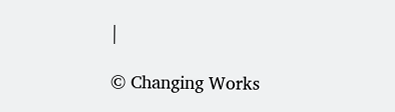|

© Changing Works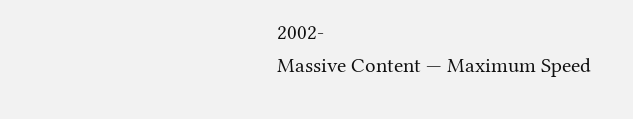2002-
Massive Content — Maximum Speed